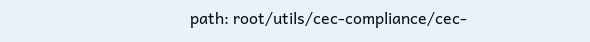path: root/utils/cec-compliance/cec-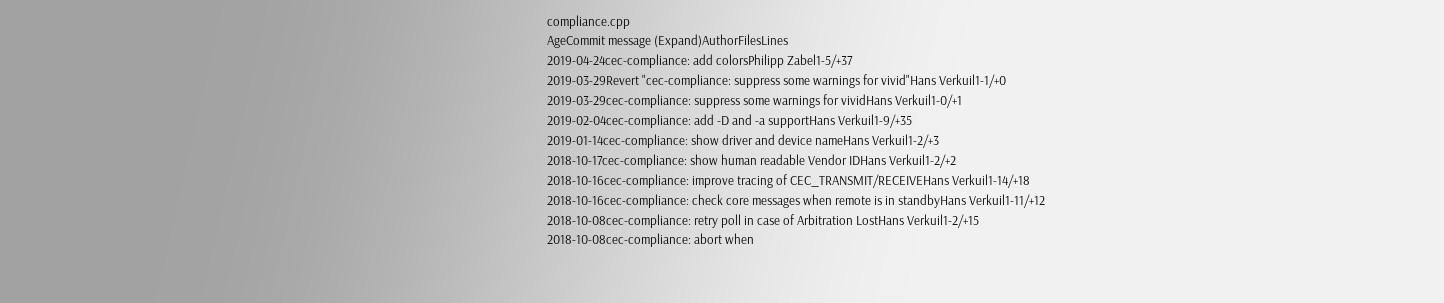compliance.cpp
AgeCommit message (Expand)AuthorFilesLines
2019-04-24cec-compliance: add colorsPhilipp Zabel1-5/+37
2019-03-29Revert "cec-compliance: suppress some warnings for vivid"Hans Verkuil1-1/+0
2019-03-29cec-compliance: suppress some warnings for vividHans Verkuil1-0/+1
2019-02-04cec-compliance: add -D and -a supportHans Verkuil1-9/+35
2019-01-14cec-compliance: show driver and device nameHans Verkuil1-2/+3
2018-10-17cec-compliance: show human readable Vendor IDHans Verkuil1-2/+2
2018-10-16cec-compliance: improve tracing of CEC_TRANSMIT/RECEIVEHans Verkuil1-14/+18
2018-10-16cec-compliance: check core messages when remote is in standbyHans Verkuil1-11/+12
2018-10-08cec-compliance: retry poll in case of Arbitration LostHans Verkuil1-2/+15
2018-10-08cec-compliance: abort when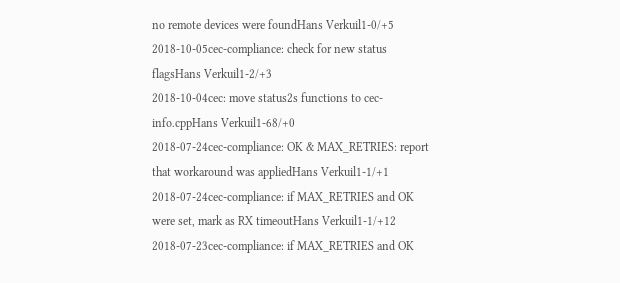no remote devices were foundHans Verkuil1-0/+5
2018-10-05cec-compliance: check for new status flagsHans Verkuil1-2/+3
2018-10-04cec: move status2s functions to cec-info.cppHans Verkuil1-68/+0
2018-07-24cec-compliance: OK & MAX_RETRIES: report that workaround was appliedHans Verkuil1-1/+1
2018-07-24cec-compliance: if MAX_RETRIES and OK were set, mark as RX timeoutHans Verkuil1-1/+12
2018-07-23cec-compliance: if MAX_RETRIES and OK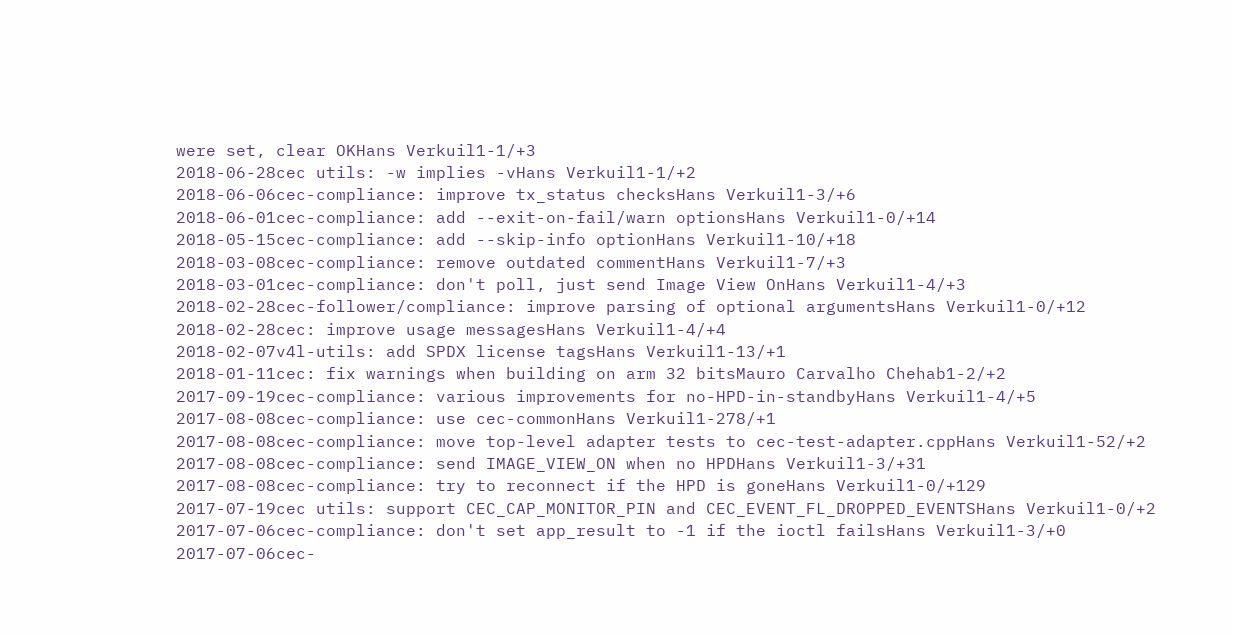were set, clear OKHans Verkuil1-1/+3
2018-06-28cec utils: -w implies -vHans Verkuil1-1/+2
2018-06-06cec-compliance: improve tx_status checksHans Verkuil1-3/+6
2018-06-01cec-compliance: add --exit-on-fail/warn optionsHans Verkuil1-0/+14
2018-05-15cec-compliance: add --skip-info optionHans Verkuil1-10/+18
2018-03-08cec-compliance: remove outdated commentHans Verkuil1-7/+3
2018-03-01cec-compliance: don't poll, just send Image View OnHans Verkuil1-4/+3
2018-02-28cec-follower/compliance: improve parsing of optional argumentsHans Verkuil1-0/+12
2018-02-28cec: improve usage messagesHans Verkuil1-4/+4
2018-02-07v4l-utils: add SPDX license tagsHans Verkuil1-13/+1
2018-01-11cec: fix warnings when building on arm 32 bitsMauro Carvalho Chehab1-2/+2
2017-09-19cec-compliance: various improvements for no-HPD-in-standbyHans Verkuil1-4/+5
2017-08-08cec-compliance: use cec-commonHans Verkuil1-278/+1
2017-08-08cec-compliance: move top-level adapter tests to cec-test-adapter.cppHans Verkuil1-52/+2
2017-08-08cec-compliance: send IMAGE_VIEW_ON when no HPDHans Verkuil1-3/+31
2017-08-08cec-compliance: try to reconnect if the HPD is goneHans Verkuil1-0/+129
2017-07-19cec utils: support CEC_CAP_MONITOR_PIN and CEC_EVENT_FL_DROPPED_EVENTSHans Verkuil1-0/+2
2017-07-06cec-compliance: don't set app_result to -1 if the ioctl failsHans Verkuil1-3/+0
2017-07-06cec-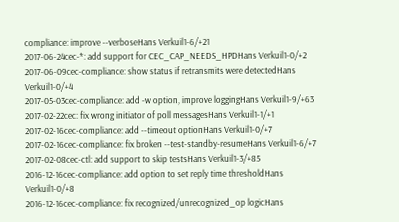compliance: improve --verboseHans Verkuil1-6/+21
2017-06-24cec-*: add support for CEC_CAP_NEEDS_HPDHans Verkuil1-0/+2
2017-06-09cec-compliance: show status if retransmits were detectedHans Verkuil1-0/+4
2017-05-03cec-compliance: add -w option, improve loggingHans Verkuil1-9/+63
2017-02-22cec: fix wrong initiator of poll messagesHans Verkuil1-1/+1
2017-02-16cec-compliance: add --timeout optionHans Verkuil1-0/+7
2017-02-16cec-compliance: fix broken --test-standby-resumeHans Verkuil1-6/+7
2017-02-08cec-ctl: add support to skip testsHans Verkuil1-3/+85
2016-12-16cec-compliance: add option to set reply time thresholdHans Verkuil1-0/+8
2016-12-16cec-compliance: fix recognized/unrecognized_op logicHans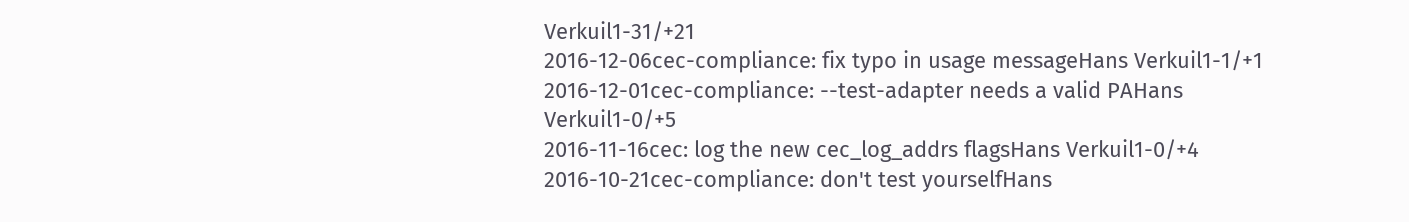Verkuil1-31/+21
2016-12-06cec-compliance: fix typo in usage messageHans Verkuil1-1/+1
2016-12-01cec-compliance: --test-adapter needs a valid PAHans Verkuil1-0/+5
2016-11-16cec: log the new cec_log_addrs flagsHans Verkuil1-0/+4
2016-10-21cec-compliance: don't test yourselfHans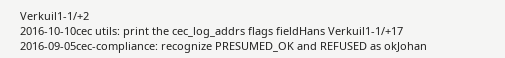Verkuil1-1/+2
2016-10-10cec utils: print the cec_log_addrs flags fieldHans Verkuil1-1/+17
2016-09-05cec-compliance: recognize PRESUMED_OK and REFUSED as okJohan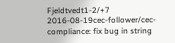Fjeldtvedt1-2/+7
2016-08-19cec-follower/cec-compliance: fix bug in string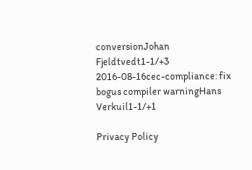conversionJohan Fjeldtvedt1-1/+3
2016-08-16cec-compliance: fix bogus compiler warningHans Verkuil1-1/+1

Privacy Policy